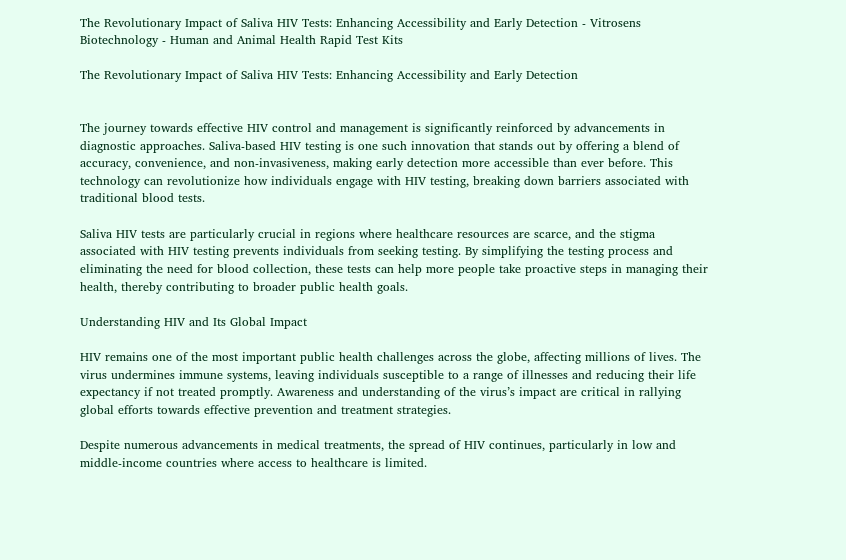The Revolutionary Impact of Saliva HIV Tests: Enhancing Accessibility and Early Detection - Vitrosens Biotechnology - Human and Animal Health Rapid Test Kits

The Revolutionary Impact of Saliva HIV Tests: Enhancing Accessibility and Early Detection


The journey towards effective HIV control and management is significantly reinforced by advancements in diagnostic approaches. Saliva-based HIV testing is one such innovation that stands out by offering a blend of accuracy, convenience, and non-invasiveness, making early detection more accessible than ever before. This technology can revolutionize how individuals engage with HIV testing, breaking down barriers associated with traditional blood tests.

Saliva HIV tests are particularly crucial in regions where healthcare resources are scarce, and the stigma associated with HIV testing prevents individuals from seeking testing. By simplifying the testing process and eliminating the need for blood collection, these tests can help more people take proactive steps in managing their health, thereby contributing to broader public health goals.

Understanding HIV and Its Global Impact

HIV remains one of the most important public health challenges across the globe, affecting millions of lives. The virus undermines immune systems, leaving individuals susceptible to a range of illnesses and reducing their life expectancy if not treated promptly. Awareness and understanding of the virus’s impact are critical in rallying global efforts towards effective prevention and treatment strategies.

Despite numerous advancements in medical treatments, the spread of HIV continues, particularly in low and middle-income countries where access to healthcare is limited.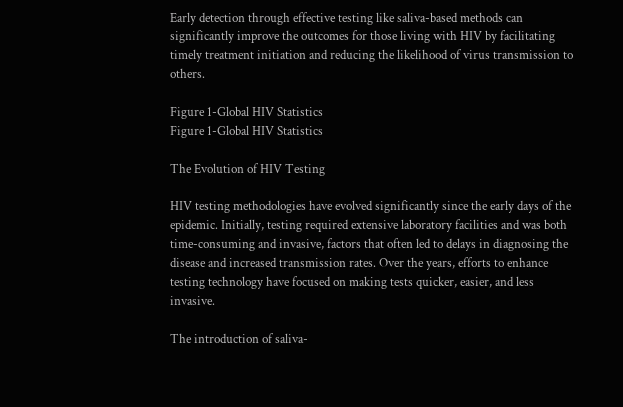Early detection through effective testing like saliva-based methods can significantly improve the outcomes for those living with HIV by facilitating timely treatment initiation and reducing the likelihood of virus transmission to others.

Figure 1-Global HIV Statistics
Figure 1-Global HIV Statistics

The Evolution of HIV Testing

HIV testing methodologies have evolved significantly since the early days of the epidemic. Initially, testing required extensive laboratory facilities and was both time-consuming and invasive, factors that often led to delays in diagnosing the disease and increased transmission rates. Over the years, efforts to enhance testing technology have focused on making tests quicker, easier, and less invasive.

The introduction of saliva-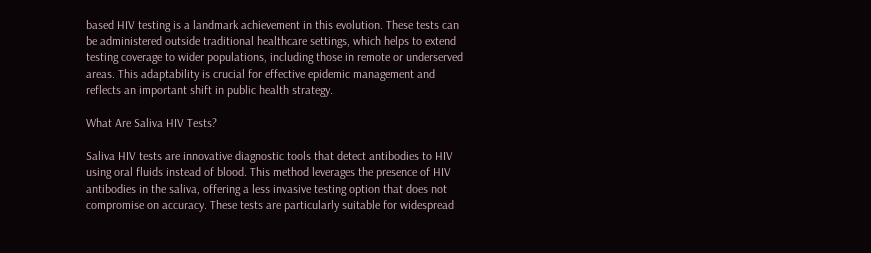based HIV testing is a landmark achievement in this evolution. These tests can be administered outside traditional healthcare settings, which helps to extend testing coverage to wider populations, including those in remote or underserved areas. This adaptability is crucial for effective epidemic management and reflects an important shift in public health strategy.

What Are Saliva HIV Tests?

Saliva HIV tests are innovative diagnostic tools that detect antibodies to HIV using oral fluids instead of blood. This method leverages the presence of HIV antibodies in the saliva, offering a less invasive testing option that does not compromise on accuracy. These tests are particularly suitable for widespread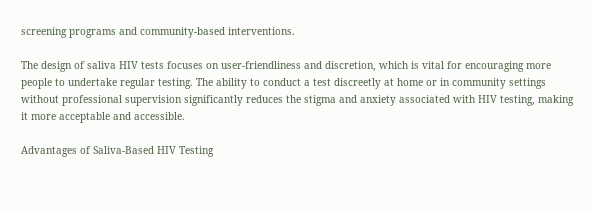screening programs and community-based interventions.

The design of saliva HIV tests focuses on user-friendliness and discretion, which is vital for encouraging more people to undertake regular testing. The ability to conduct a test discreetly at home or in community settings without professional supervision significantly reduces the stigma and anxiety associated with HIV testing, making it more acceptable and accessible.

Advantages of Saliva-Based HIV Testing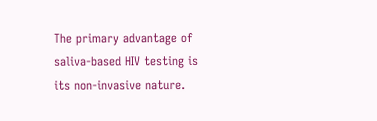The primary advantage of saliva-based HIV testing is its non-invasive nature.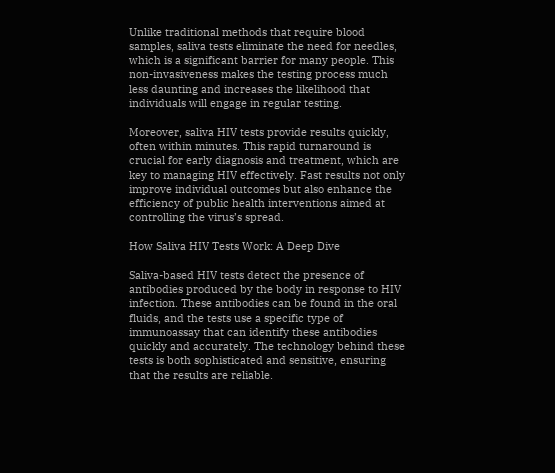Unlike traditional methods that require blood samples, saliva tests eliminate the need for needles, which is a significant barrier for many people. This non-invasiveness makes the testing process much less daunting and increases the likelihood that individuals will engage in regular testing.

Moreover, saliva HIV tests provide results quickly, often within minutes. This rapid turnaround is crucial for early diagnosis and treatment, which are key to managing HIV effectively. Fast results not only improve individual outcomes but also enhance the efficiency of public health interventions aimed at controlling the virus’s spread.

How Saliva HIV Tests Work: A Deep Dive

Saliva-based HIV tests detect the presence of antibodies produced by the body in response to HIV infection. These antibodies can be found in the oral fluids, and the tests use a specific type of immunoassay that can identify these antibodies quickly and accurately. The technology behind these tests is both sophisticated and sensitive, ensuring that the results are reliable.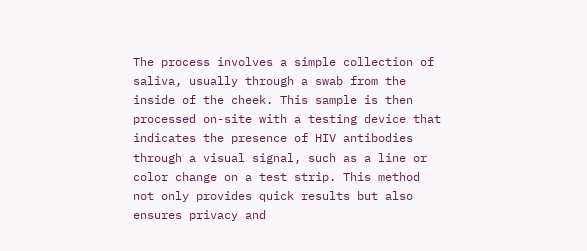The process involves a simple collection of saliva, usually through a swab from the inside of the cheek. This sample is then processed on-site with a testing device that indicates the presence of HIV antibodies through a visual signal, such as a line or color change on a test strip. This method not only provides quick results but also ensures privacy and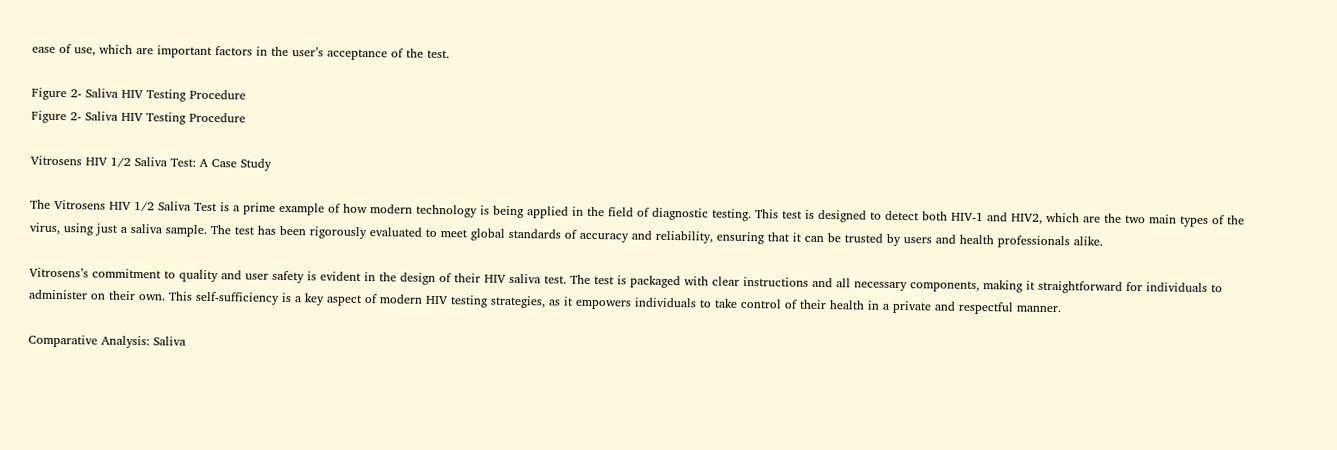ease of use, which are important factors in the user’s acceptance of the test.

Figure 2- Saliva HIV Testing Procedure
Figure 2- Saliva HIV Testing Procedure

Vitrosens HIV 1/2 Saliva Test: A Case Study

The Vitrosens HIV 1/2 Saliva Test is a prime example of how modern technology is being applied in the field of diagnostic testing. This test is designed to detect both HIV-1 and HIV2, which are the two main types of the virus, using just a saliva sample. The test has been rigorously evaluated to meet global standards of accuracy and reliability, ensuring that it can be trusted by users and health professionals alike.

Vitrosens’s commitment to quality and user safety is evident in the design of their HIV saliva test. The test is packaged with clear instructions and all necessary components, making it straightforward for individuals to administer on their own. This self-sufficiency is a key aspect of modern HIV testing strategies, as it empowers individuals to take control of their health in a private and respectful manner.

Comparative Analysis: Saliva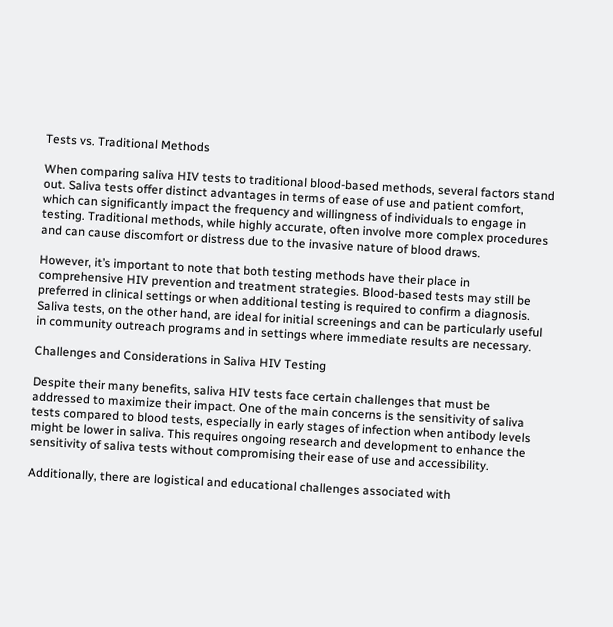Tests vs. Traditional Methods

When comparing saliva HIV tests to traditional blood-based methods, several factors stand out. Saliva tests offer distinct advantages in terms of ease of use and patient comfort, which can significantly impact the frequency and willingness of individuals to engage in testing. Traditional methods, while highly accurate, often involve more complex procedures and can cause discomfort or distress due to the invasive nature of blood draws.

However, it’s important to note that both testing methods have their place in comprehensive HIV prevention and treatment strategies. Blood-based tests may still be preferred in clinical settings or when additional testing is required to confirm a diagnosis. Saliva tests, on the other hand, are ideal for initial screenings and can be particularly useful in community outreach programs and in settings where immediate results are necessary.

Challenges and Considerations in Saliva HIV Testing

Despite their many benefits, saliva HIV tests face certain challenges that must be addressed to maximize their impact. One of the main concerns is the sensitivity of saliva tests compared to blood tests, especially in early stages of infection when antibody levels might be lower in saliva. This requires ongoing research and development to enhance the sensitivity of saliva tests without compromising their ease of use and accessibility.

Additionally, there are logistical and educational challenges associated with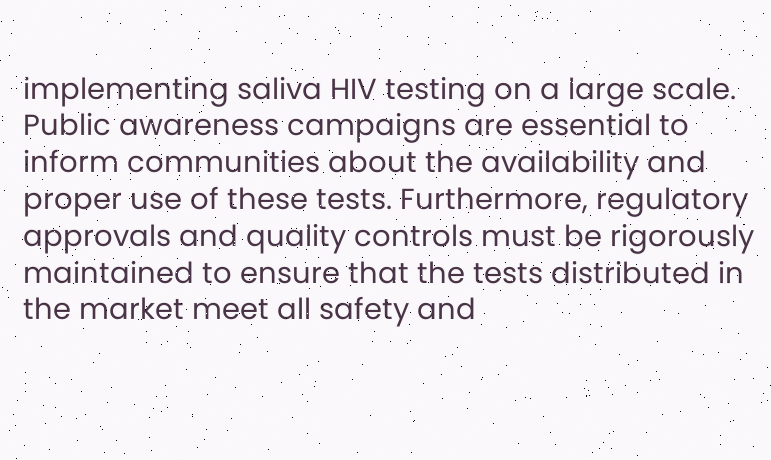implementing saliva HIV testing on a large scale. Public awareness campaigns are essential to inform communities about the availability and proper use of these tests. Furthermore, regulatory approvals and quality controls must be rigorously maintained to ensure that the tests distributed in the market meet all safety and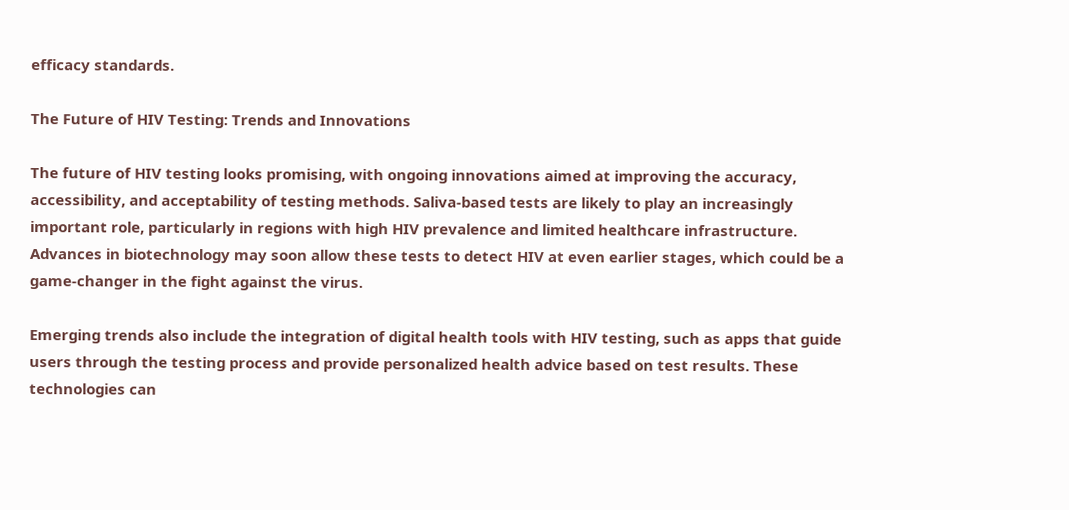efficacy standards.

The Future of HIV Testing: Trends and Innovations

The future of HIV testing looks promising, with ongoing innovations aimed at improving the accuracy, accessibility, and acceptability of testing methods. Saliva-based tests are likely to play an increasingly important role, particularly in regions with high HIV prevalence and limited healthcare infrastructure. Advances in biotechnology may soon allow these tests to detect HIV at even earlier stages, which could be a game-changer in the fight against the virus.

Emerging trends also include the integration of digital health tools with HIV testing, such as apps that guide users through the testing process and provide personalized health advice based on test results. These technologies can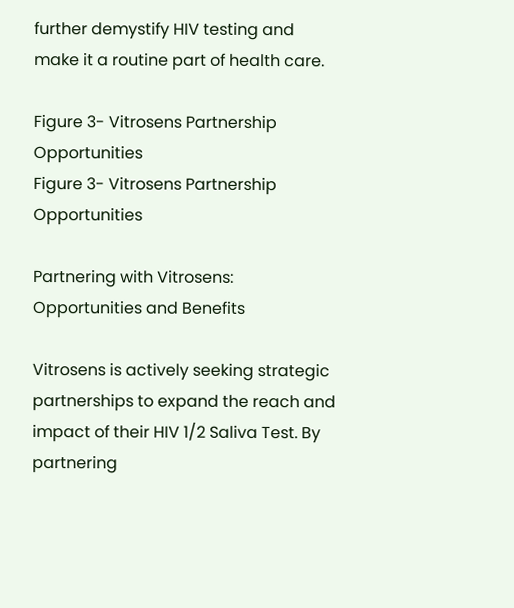further demystify HIV testing and make it a routine part of health care.

Figure 3- Vitrosens Partnership Opportunities
Figure 3- Vitrosens Partnership Opportunities

Partnering with Vitrosens: Opportunities and Benefits

Vitrosens is actively seeking strategic partnerships to expand the reach and impact of their HIV 1/2 Saliva Test. By partnering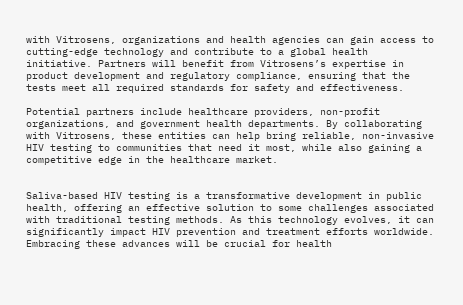with Vitrosens, organizations and health agencies can gain access to cutting-edge technology and contribute to a global health initiative. Partners will benefit from Vitrosens’s expertise in product development and regulatory compliance, ensuring that the tests meet all required standards for safety and effectiveness.

Potential partners include healthcare providers, non-profit organizations, and government health departments. By collaborating with Vitrosens, these entities can help bring reliable, non-invasive HIV testing to communities that need it most, while also gaining a competitive edge in the healthcare market.


Saliva-based HIV testing is a transformative development in public health, offering an effective solution to some challenges associated with traditional testing methods. As this technology evolves, it can significantly impact HIV prevention and treatment efforts worldwide. Embracing these advances will be crucial for health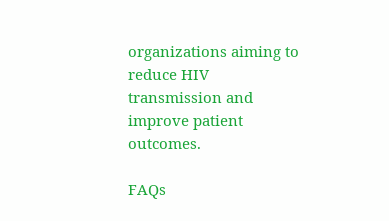organizations aiming to reduce HIV transmission and improve patient outcomes.

FAQs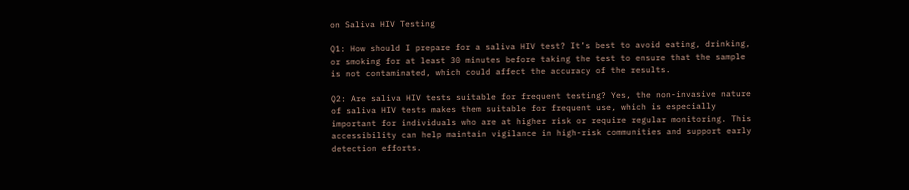on Saliva HIV Testing

Q1: How should I prepare for a saliva HIV test? It’s best to avoid eating, drinking, or smoking for at least 30 minutes before taking the test to ensure that the sample is not contaminated, which could affect the accuracy of the results.

Q2: Are saliva HIV tests suitable for frequent testing? Yes, the non-invasive nature of saliva HIV tests makes them suitable for frequent use, which is especially important for individuals who are at higher risk or require regular monitoring. This accessibility can help maintain vigilance in high-risk communities and support early detection efforts.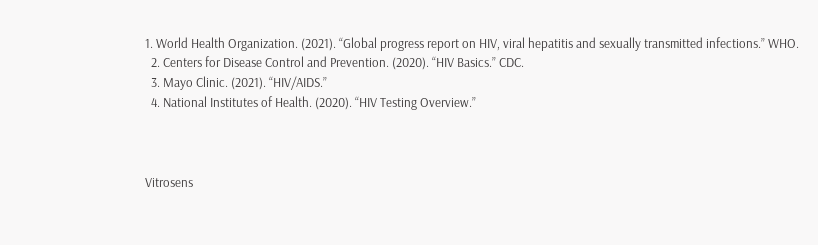1. World Health Organization. (2021). “Global progress report on HIV, viral hepatitis and sexually transmitted infections.” WHO.
  2. Centers for Disease Control and Prevention. (2020). “HIV Basics.” CDC.
  3. Mayo Clinic. (2021). “HIV/AIDS.”
  4. National Institutes of Health. (2020). “HIV Testing Overview.”



Vitrosens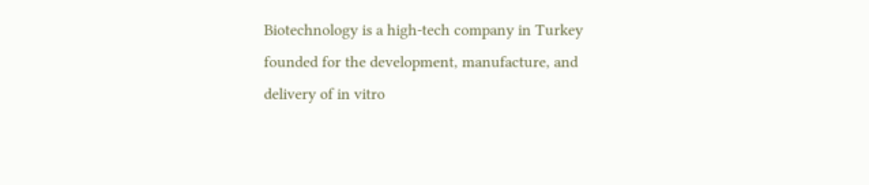Biotechnology is a high-tech company in Turkey founded for the development, manufacture, and delivery of in vitro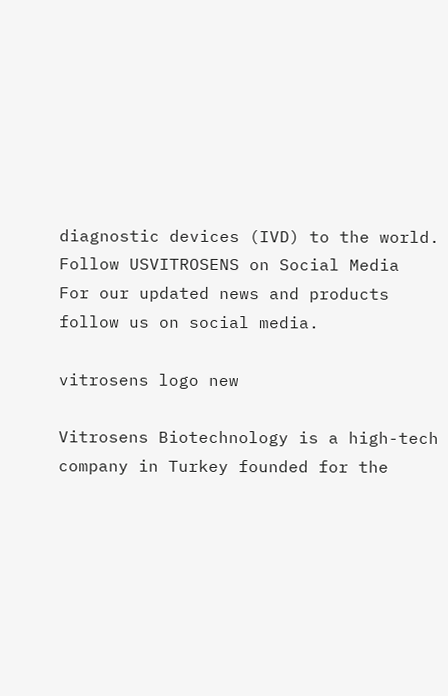diagnostic devices (IVD) to the world.
Follow USVITROSENS on Social Media
For our updated news and products follow us on social media.

vitrosens logo new

Vitrosens Biotechnology is a high-tech company in Turkey founded for the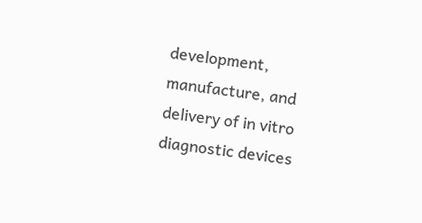development, manufacture, and delivery of in vitro diagnostic devices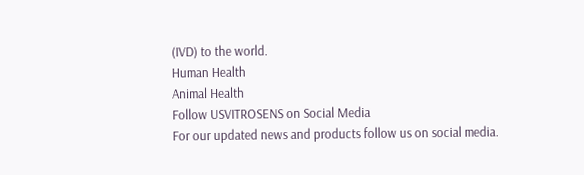(IVD) to the world.
Human Health
Animal Health
Follow USVITROSENS on Social Media
For our updated news and products follow us on social media.